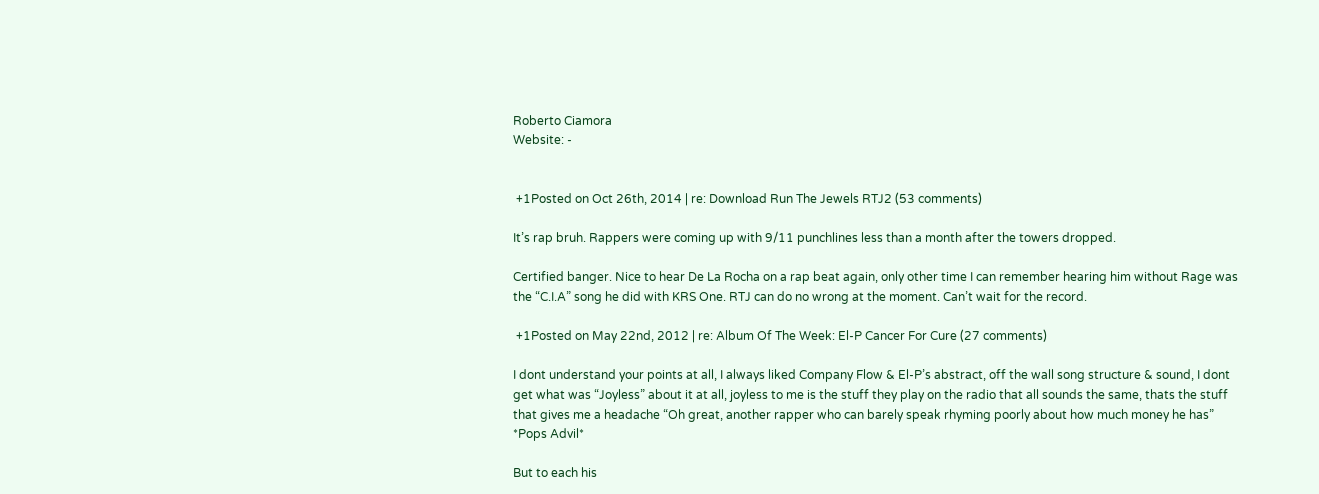Roberto Ciamora
Website: -


 +1Posted on Oct 26th, 2014 | re: Download Run The Jewels RTJ2 (53 comments)

It’s rap bruh. Rappers were coming up with 9/11 punchlines less than a month after the towers dropped.

Certified banger. Nice to hear De La Rocha on a rap beat again, only other time I can remember hearing him without Rage was the “C.I.A” song he did with KRS One. RTJ can do no wrong at the moment. Can’t wait for the record.

 +1Posted on May 22nd, 2012 | re: Album Of The Week: El-P Cancer For Cure (27 comments)

I dont understand your points at all, I always liked Company Flow & El-P’s abstract, off the wall song structure & sound, I dont get what was “Joyless” about it at all, joyless to me is the stuff they play on the radio that all sounds the same, thats the stuff that gives me a headache “Oh great, another rapper who can barely speak rhyming poorly about how much money he has” *Pops Advil*

But to each his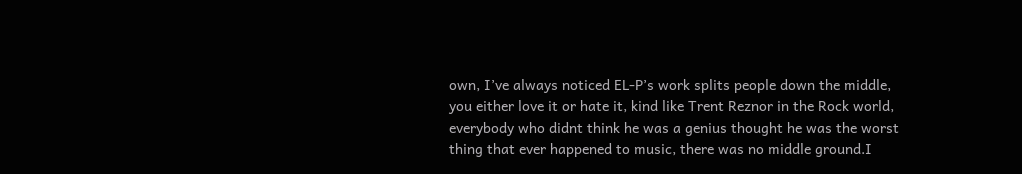own, I’ve always noticed EL-P’s work splits people down the middle, you either love it or hate it, kind like Trent Reznor in the Rock world, everybody who didnt think he was a genius thought he was the worst thing that ever happened to music, there was no middle ground.I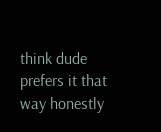think dude prefers it that way honestly